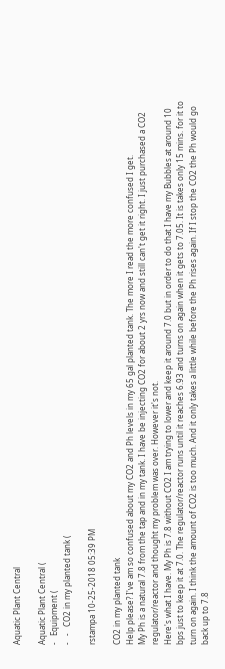Aquatic Plant Central

Aquatic Plant Central (
-   Equipment (
-   -   CO2 in my planted tank (

rstampa 10-25-2018 05:39 PM

CO2 in my planted tank
Help please? I've am so confused about my CO2 and Ph levels in my 65 gal planted tank. The more I read the more confused I get.
My Ph is a natural 7.8 from the tap and in my tank. I have be injecting CO2 for about 2 yrs now and still can't get it right. I just purchased a CO2 regulator/reactor and thought my problem was over. However it's not.
Here's what I have. My Ph is 7.8 without CO2 I am trying to lower and keep it around 7.0 but in order to do that I have my Bubbles at around 10 bps just to keep it at 7.0. The regulator/reactor runs until it reaches 6.93 and turns on again when it gets to 7.05. It is takes only 15 mins. for it to turn on again. I think the amount of CO2 is too much. And it only takes a little while before the Ph rises again. If I stop the CO2 the Ph would go back up to 7.8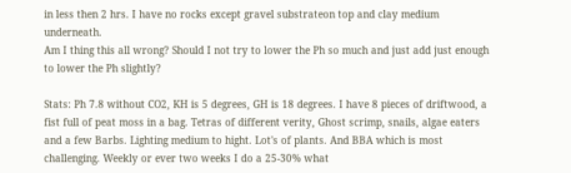in less then 2 hrs. I have no rocks except gravel substrateon top and clay medium underneath.
Am I thing this all wrong? Should I not try to lower the Ph so much and just add just enough to lower the Ph slightly?

Stats: Ph 7.8 without CO2, KH is 5 degrees, GH is 18 degrees. I have 8 pieces of driftwood, a fist full of peat moss in a bag. Tetras of different verity, Ghost scrimp, snails, algae eaters and a few Barbs. Lighting medium to hight. Lot's of plants. And BBA which is most challenging. Weekly or ever two weeks I do a 25-30% what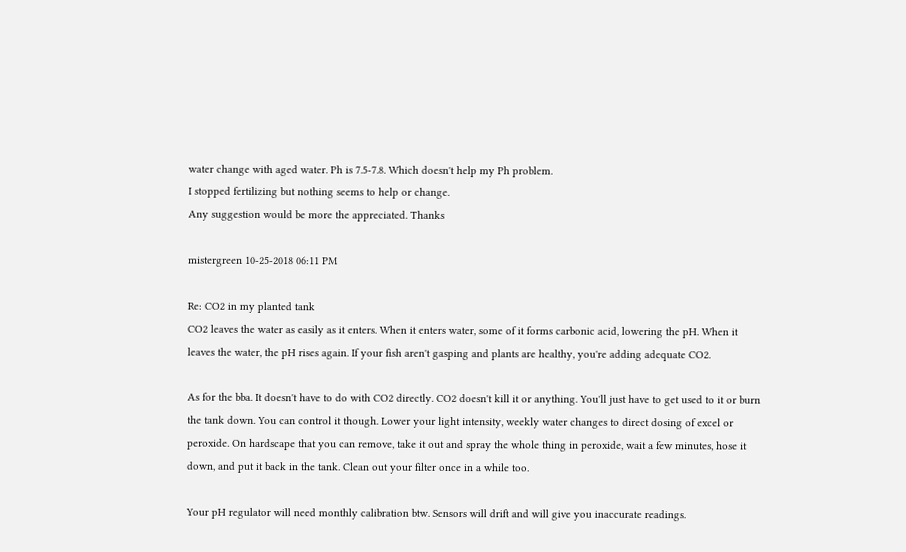water change with aged water. Ph is 7.5-7.8. Which doesn't help my Ph problem.
I stopped fertilizing but nothing seems to help or change.
Any suggestion would be more the appreciated. Thanks

mistergreen 10-25-2018 06:11 PM

Re: CO2 in my planted tank
CO2 leaves the water as easily as it enters. When it enters water, some of it forms carbonic acid, lowering the pH. When it leaves the water, the pH rises again. If your fish aren't gasping and plants are healthy, you're adding adequate CO2.

As for the bba. It doesn't have to do with CO2 directly. CO2 doesn't kill it or anything. You'll just have to get used to it or burn the tank down. You can control it though. Lower your light intensity, weekly water changes to direct dosing of excel or peroxide. On hardscape that you can remove, take it out and spray the whole thing in peroxide, wait a few minutes, hose it down, and put it back in the tank. Clean out your filter once in a while too.

Your pH regulator will need monthly calibration btw. Sensors will drift and will give you inaccurate readings.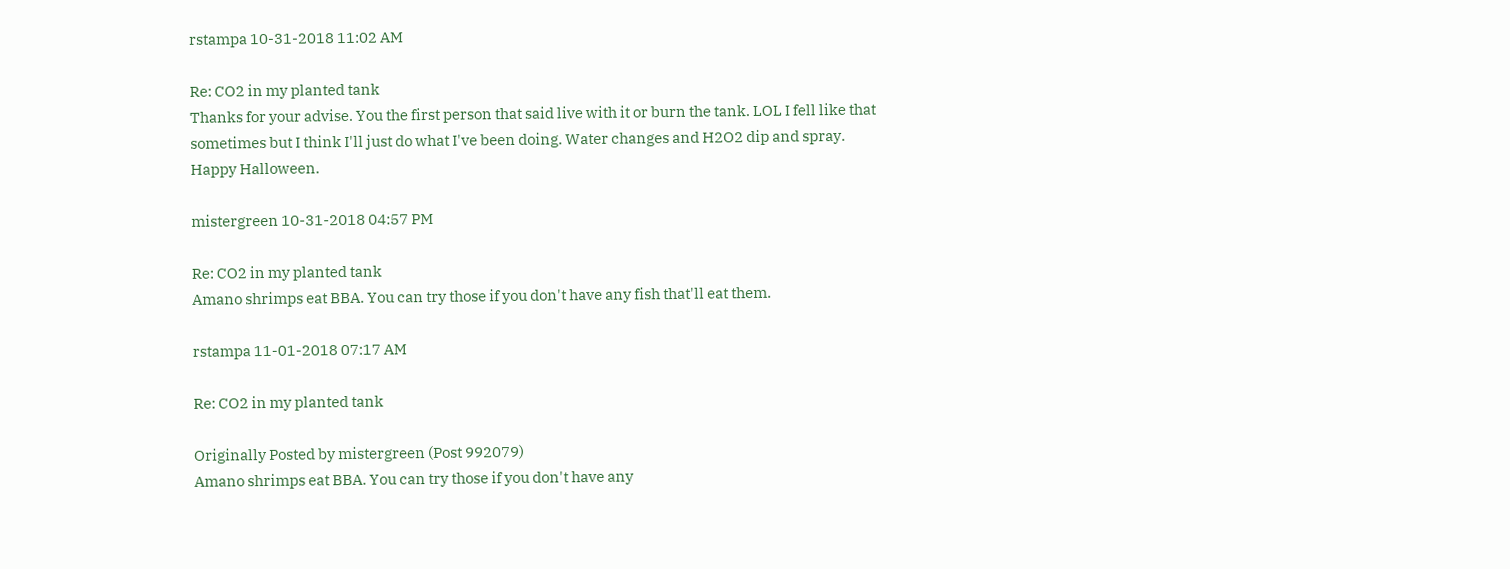rstampa 10-31-2018 11:02 AM

Re: CO2 in my planted tank
Thanks for your advise. You the first person that said live with it or burn the tank. LOL I fell like that sometimes but I think I'll just do what I've been doing. Water changes and H2O2 dip and spray.
Happy Halloween.

mistergreen 10-31-2018 04:57 PM

Re: CO2 in my planted tank
Amano shrimps eat BBA. You can try those if you don't have any fish that'll eat them.

rstampa 11-01-2018 07:17 AM

Re: CO2 in my planted tank

Originally Posted by mistergreen (Post 992079)
Amano shrimps eat BBA. You can try those if you don't have any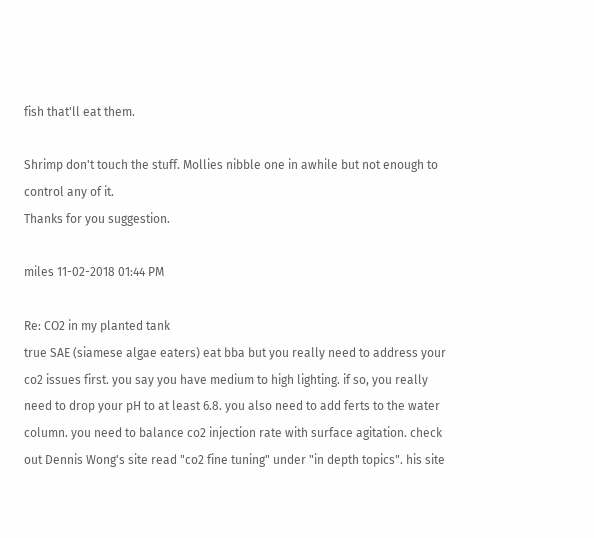fish that'll eat them.

Shrimp don't touch the stuff. Mollies nibble one in awhile but not enough to control any of it.
Thanks for you suggestion.

miles 11-02-2018 01:44 PM

Re: CO2 in my planted tank
true SAE (siamese algae eaters) eat bba but you really need to address your co2 issues first. you say you have medium to high lighting. if so, you really need to drop your pH to at least 6.8. you also need to add ferts to the water column. you need to balance co2 injection rate with surface agitation. check out Dennis Wong's site read "co2 fine tuning" under "in depth topics". his site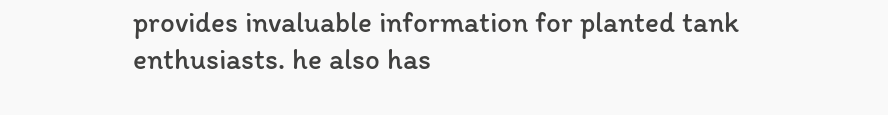provides invaluable information for planted tank enthusiasts. he also has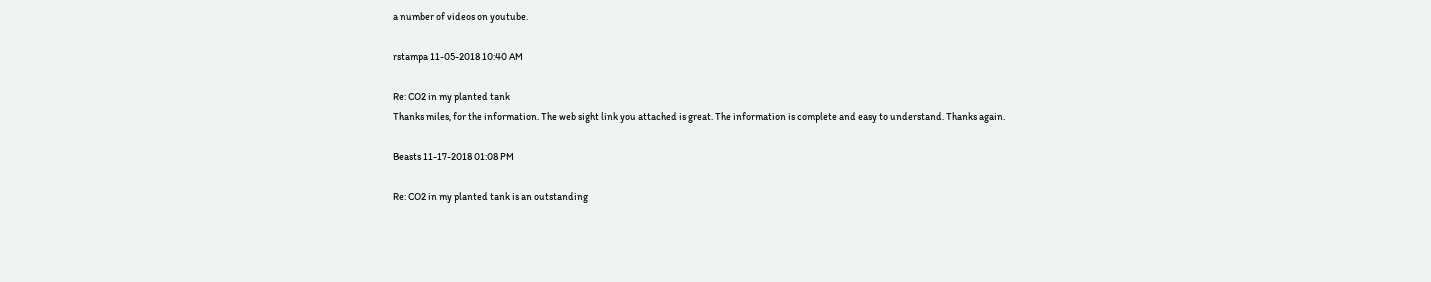a number of videos on youtube.

rstampa 11-05-2018 10:40 AM

Re: CO2 in my planted tank
Thanks miles, for the information. The web sight link you attached is great. The information is complete and easy to understand. Thanks again.

Beasts 11-17-2018 01:08 PM

Re: CO2 in my planted tank is an outstanding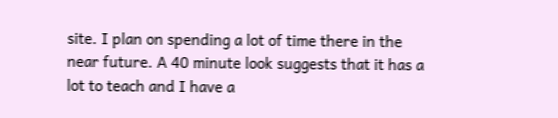site. I plan on spending a lot of time there in the near future. A 40 minute look suggests that it has a lot to teach and I have a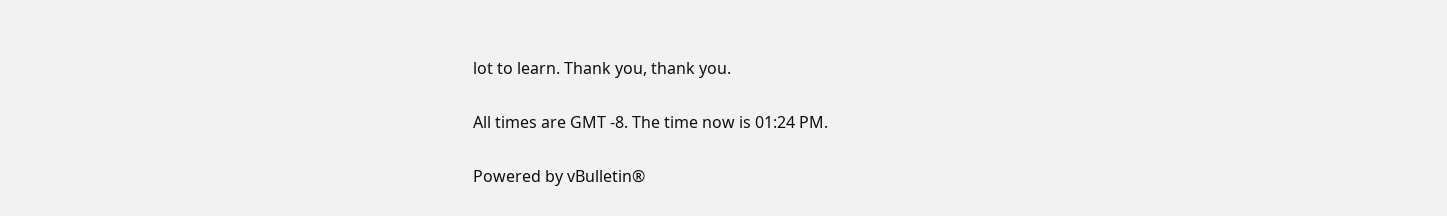lot to learn. Thank you, thank you.

All times are GMT -8. The time now is 01:24 PM.

Powered by vBulletin®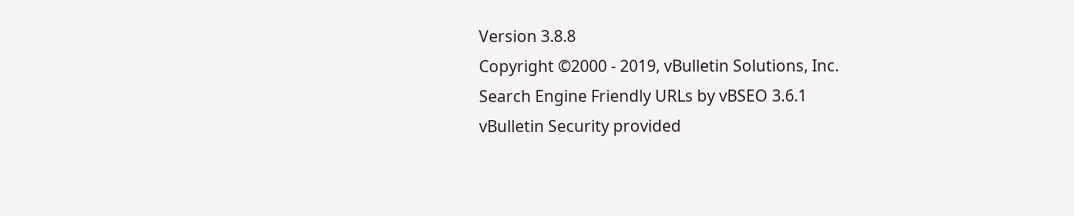Version 3.8.8
Copyright ©2000 - 2019, vBulletin Solutions, Inc.
Search Engine Friendly URLs by vBSEO 3.6.1
vBulletin Security provided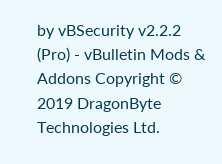by vBSecurity v2.2.2 (Pro) - vBulletin Mods & Addons Copyright © 2019 DragonByte Technologies Ltd.